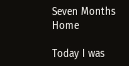Seven Months Home

Today I was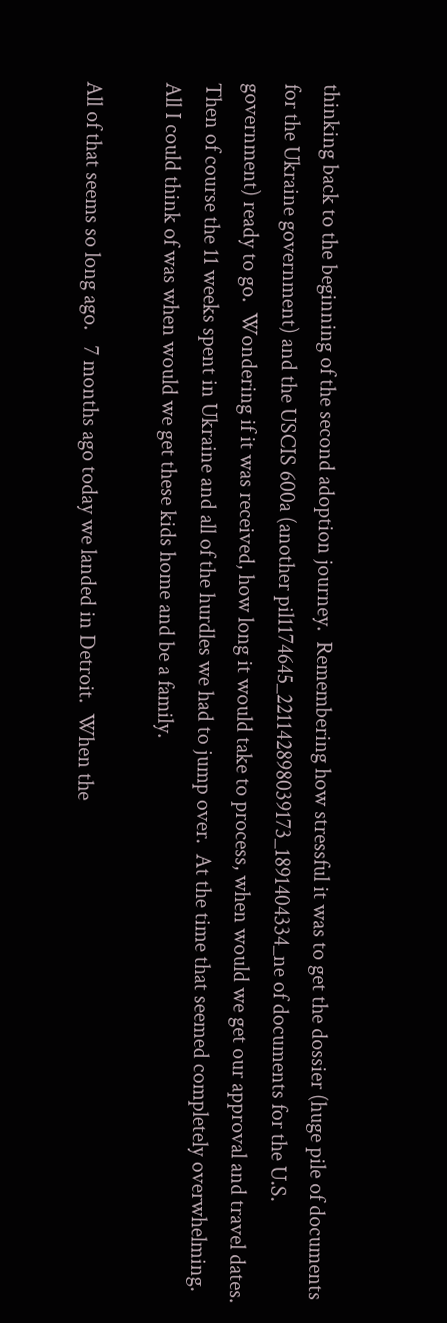thinking back to the beginning of the second adoption journey.  Remembering how stressful it was to get the dossier (huge pile of documents for the Ukraine government) and the USCIS 600a (another pil1174645_221142898039173_1891404334_ne of documents for the U.S. government) ready to go.  Wondering if it was received, how long it would take to process, when would we get our approval and travel dates.  Then of course the 11 weeks spent in Ukraine and all of the hurdles we had to jump over.  At the time that seemed completely overwhelming.  All I could think of was when would we get these kids home and be a family.

All of that seems so long ago.   7 months ago today we landed in Detroit.  When the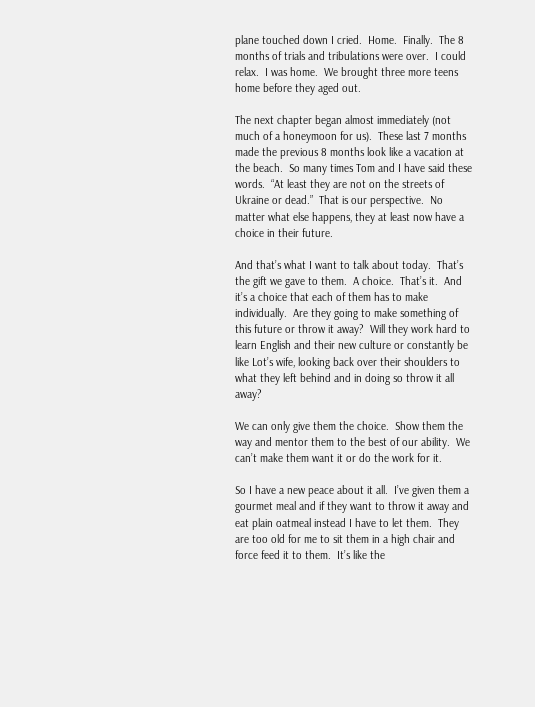plane touched down I cried.  Home.  Finally.  The 8 months of trials and tribulations were over.  I could relax.  I was home.  We brought three more teens home before they aged out.

The next chapter began almost immediately (not much of a honeymoon for us).  These last 7 months made the previous 8 months look like a vacation at the beach.  So many times Tom and I have said these words.  “At least they are not on the streets of Ukraine or dead.”  That is our perspective.  No matter what else happens, they at least now have a choice in their future.

And that’s what I want to talk about today.  That’s the gift we gave to them.  A choice.  That’s it.  And it’s a choice that each of them has to make individually.  Are they going to make something of this future or throw it away?  Will they work hard to learn English and their new culture or constantly be like Lot’s wife, looking back over their shoulders to what they left behind and in doing so throw it all away?

We can only give them the choice.  Show them the way and mentor them to the best of our ability.  We can’t make them want it or do the work for it.

So I have a new peace about it all.  I’ve given them a gourmet meal and if they want to throw it away and eat plain oatmeal instead I have to let them.  They are too old for me to sit them in a high chair and force feed it to them.  It’s like the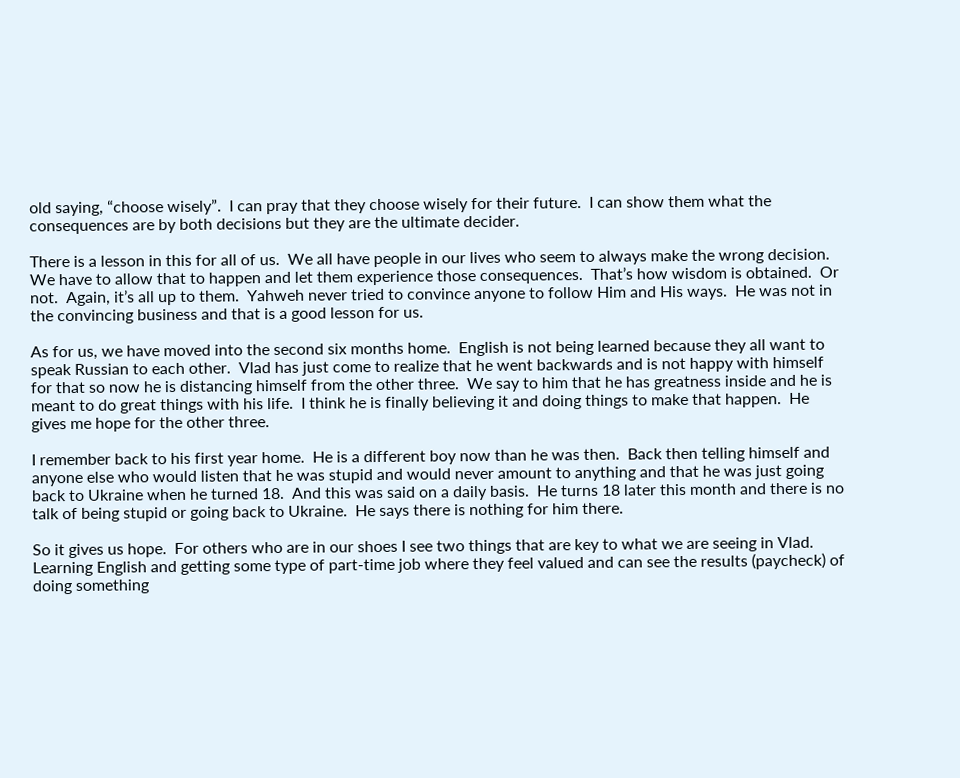old saying, “choose wisely”.  I can pray that they choose wisely for their future.  I can show them what the consequences are by both decisions but they are the ultimate decider.

There is a lesson in this for all of us.  We all have people in our lives who seem to always make the wrong decision.  We have to allow that to happen and let them experience those consequences.  That’s how wisdom is obtained.  Or not.  Again, it’s all up to them.  Yahweh never tried to convince anyone to follow Him and His ways.  He was not in the convincing business and that is a good lesson for us.

As for us, we have moved into the second six months home.  English is not being learned because they all want to speak Russian to each other.  Vlad has just come to realize that he went backwards and is not happy with himself for that so now he is distancing himself from the other three.  We say to him that he has greatness inside and he is meant to do great things with his life.  I think he is finally believing it and doing things to make that happen.  He gives me hope for the other three.

I remember back to his first year home.  He is a different boy now than he was then.  Back then telling himself and anyone else who would listen that he was stupid and would never amount to anything and that he was just going back to Ukraine when he turned 18.  And this was said on a daily basis.  He turns 18 later this month and there is no talk of being stupid or going back to Ukraine.  He says there is nothing for him there.

So it gives us hope.  For others who are in our shoes I see two things that are key to what we are seeing in Vlad.  Learning English and getting some type of part-time job where they feel valued and can see the results (paycheck) of doing something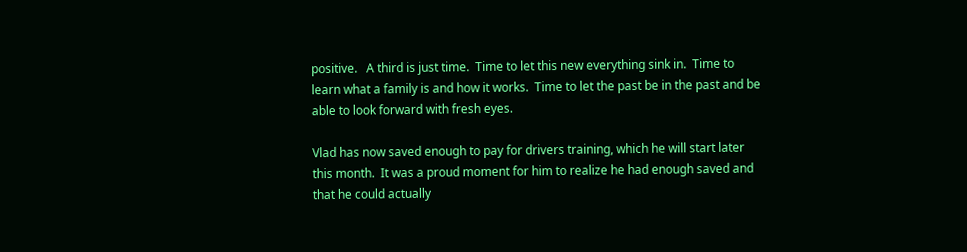positive.   A third is just time.  Time to let this new everything sink in.  Time to learn what a family is and how it works.  Time to let the past be in the past and be able to look forward with fresh eyes.

Vlad has now saved enough to pay for drivers training, which he will start later this month.  It was a proud moment for him to realize he had enough saved and that he could actually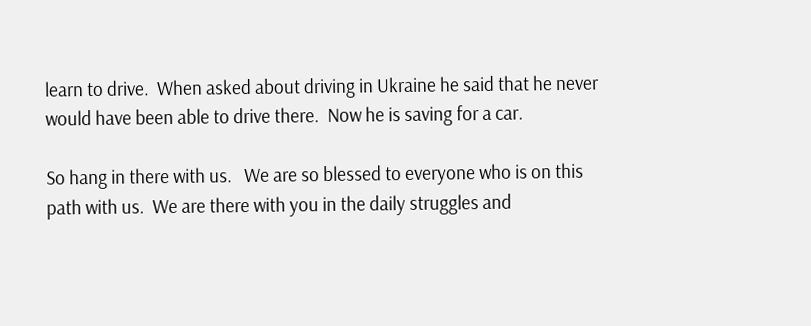learn to drive.  When asked about driving in Ukraine he said that he never would have been able to drive there.  Now he is saving for a car.

So hang in there with us.   We are so blessed to everyone who is on this path with us.  We are there with you in the daily struggles and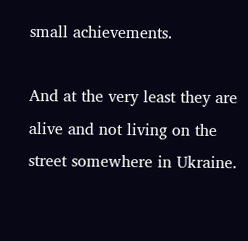small achievements.

And at the very least they are alive and not living on the street somewhere in Ukraine.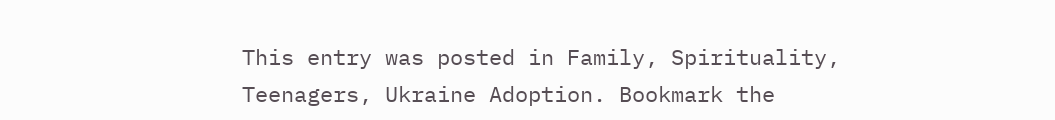This entry was posted in Family, Spirituality, Teenagers, Ukraine Adoption. Bookmark the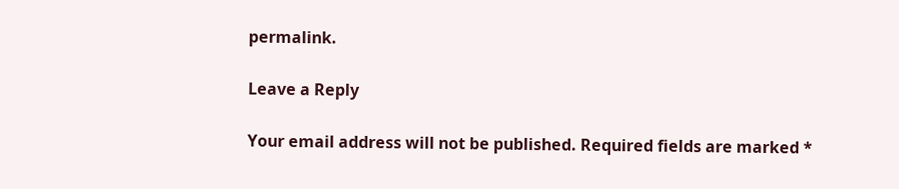permalink.

Leave a Reply

Your email address will not be published. Required fields are marked *